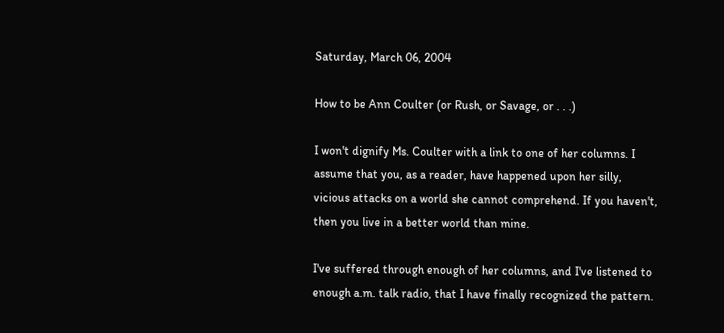Saturday, March 06, 2004

How to be Ann Coulter (or Rush, or Savage, or . . .)

I won't dignify Ms. Coulter with a link to one of her columns. I assume that you, as a reader, have happened upon her silly, vicious attacks on a world she cannot comprehend. If you haven't, then you live in a better world than mine.

I've suffered through enough of her columns, and I've listened to enough a.m. talk radio, that I have finally recognized the pattern.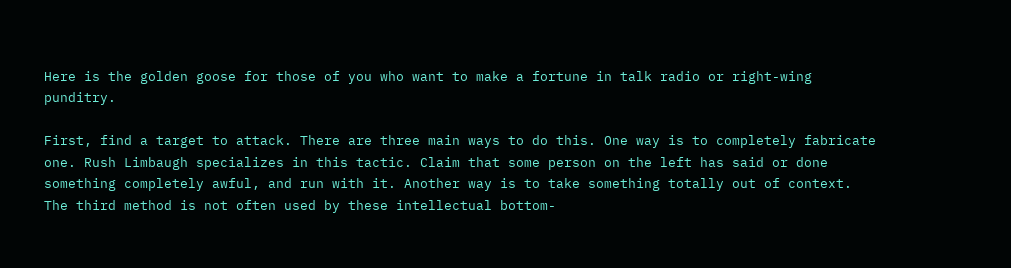Here is the golden goose for those of you who want to make a fortune in talk radio or right-wing punditry.

First, find a target to attack. There are three main ways to do this. One way is to completely fabricate one. Rush Limbaugh specializes in this tactic. Claim that some person on the left has said or done something completely awful, and run with it. Another way is to take something totally out of context. The third method is not often used by these intellectual bottom-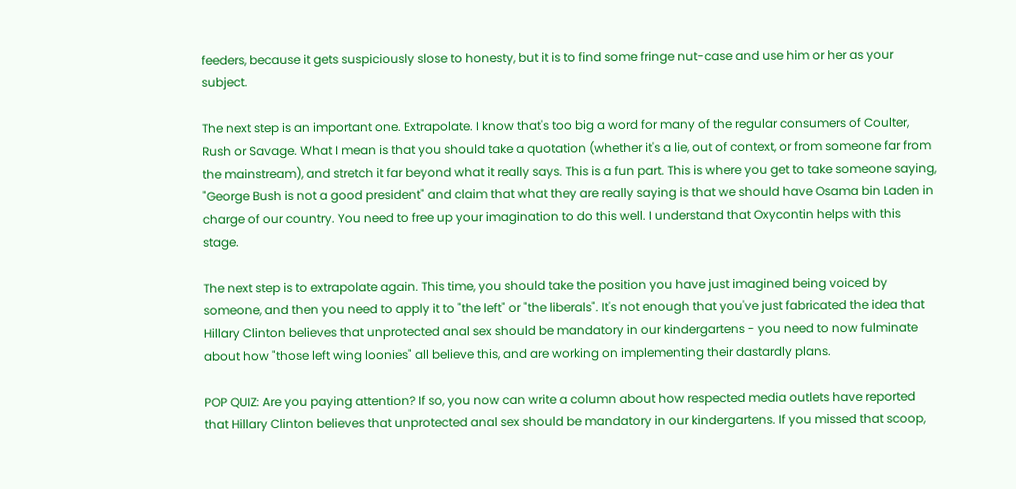feeders, because it gets suspiciously slose to honesty, but it is to find some fringe nut-case and use him or her as your subject.

The next step is an important one. Extrapolate. I know that's too big a word for many of the regular consumers of Coulter, Rush or Savage. What I mean is that you should take a quotation (whether it's a lie, out of context, or from someone far from the mainstream), and stretch it far beyond what it really says. This is a fun part. This is where you get to take someone saying, "George Bush is not a good president" and claim that what they are really saying is that we should have Osama bin Laden in charge of our country. You need to free up your imagination to do this well. I understand that Oxycontin helps with this stage.

The next step is to extrapolate again. This time, you should take the position you have just imagined being voiced by someone, and then you need to apply it to "the left" or "the liberals". It's not enough that you've just fabricated the idea that Hillary Clinton believes that unprotected anal sex should be mandatory in our kindergartens - you need to now fulminate about how "those left wing loonies" all believe this, and are working on implementing their dastardly plans.

POP QUIZ: Are you paying attention? If so, you now can write a column about how respected media outlets have reported that Hillary Clinton believes that unprotected anal sex should be mandatory in our kindergartens. If you missed that scoop,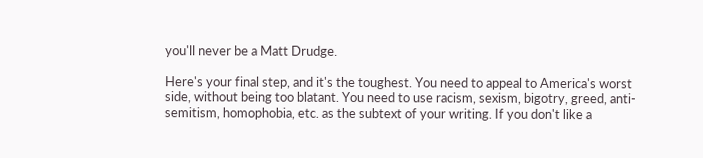you'll never be a Matt Drudge.

Here's your final step, and it's the toughest. You need to appeal to America's worst side, without being too blatant. You need to use racism, sexism, bigotry, greed, anti-semitism, homophobia, etc. as the subtext of your writing. If you don't like a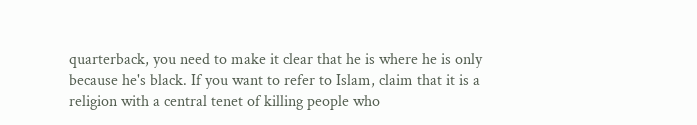quarterback, you need to make it clear that he is where he is only because he's black. If you want to refer to Islam, claim that it is a religion with a central tenet of killing people who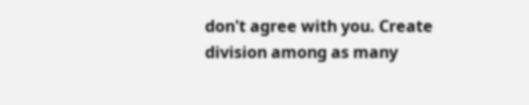don't agree with you. Create division among as many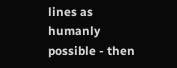lines as humanly possible - then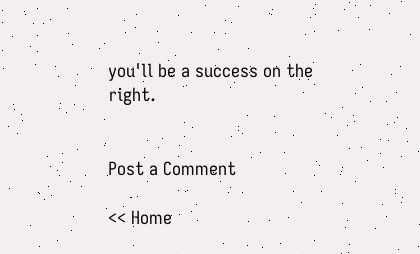you'll be a success on the right.


Post a Comment

<< Home